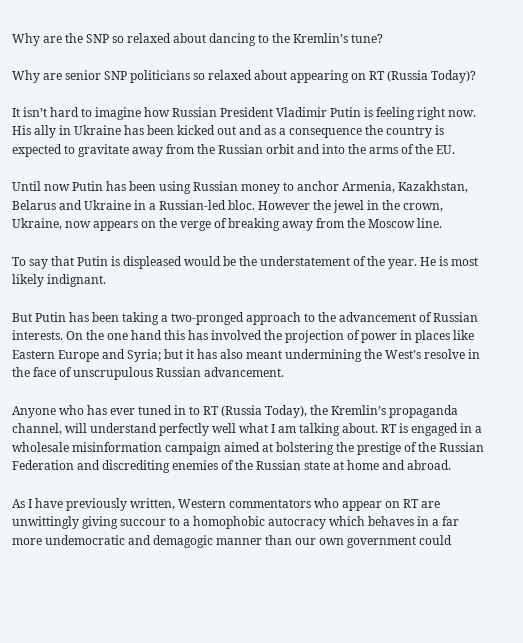Why are the SNP so relaxed about dancing to the Kremlin’s tune?

Why are senior SNP politicians so relaxed about appearing on RT (Russia Today)?

It isn’t hard to imagine how Russian President Vladimir Putin is feeling right now. His ally in Ukraine has been kicked out and as a consequence the country is expected to gravitate away from the Russian orbit and into the arms of the EU.

Until now Putin has been using Russian money to anchor Armenia, Kazakhstan, Belarus and Ukraine in a Russian-led bloc. However the jewel in the crown, Ukraine, now appears on the verge of breaking away from the Moscow line.

To say that Putin is displeased would be the understatement of the year. He is most likely indignant.

But Putin has been taking a two-pronged approach to the advancement of Russian interests. On the one hand this has involved the projection of power in places like Eastern Europe and Syria; but it has also meant undermining the West’s resolve in the face of unscrupulous Russian advancement.

Anyone who has ever tuned in to RT (Russia Today), the Kremlin’s propaganda channel, will understand perfectly well what I am talking about. RT is engaged in a wholesale misinformation campaign aimed at bolstering the prestige of the Russian Federation and discrediting enemies of the Russian state at home and abroad.

As I have previously written, Western commentators who appear on RT are unwittingly giving succour to a homophobic autocracy which behaves in a far more undemocratic and demagogic manner than our own government could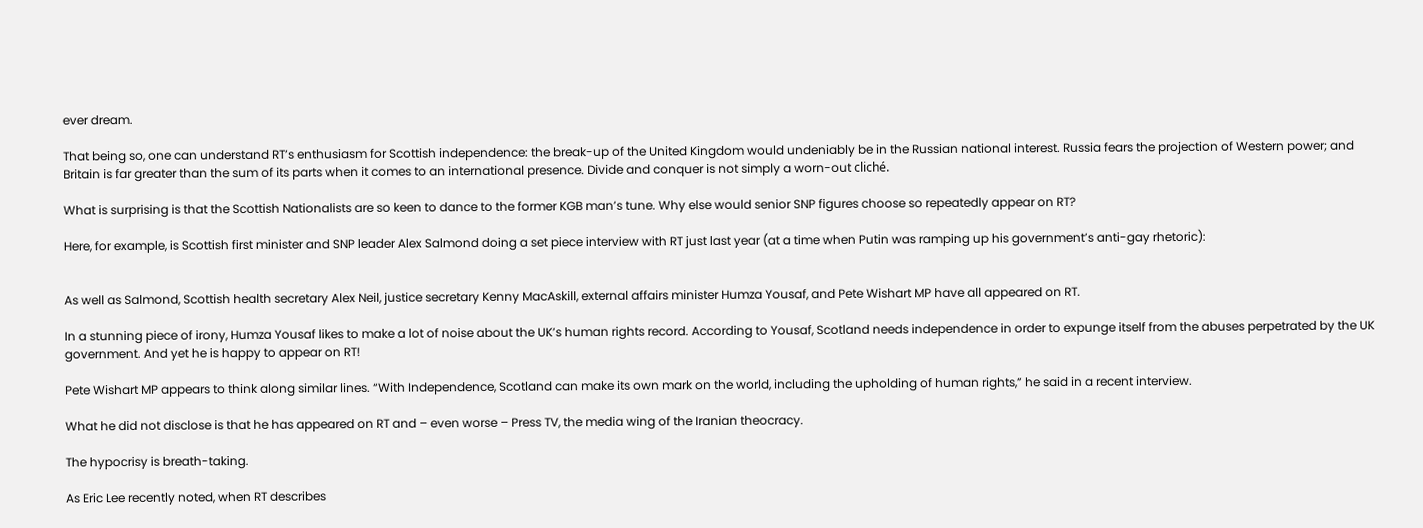ever dream.

That being so, one can understand RT’s enthusiasm for Scottish independence: the break-up of the United Kingdom would undeniably be in the Russian national interest. Russia fears the projection of Western power; and Britain is far greater than the sum of its parts when it comes to an international presence. Divide and conquer is not simply a worn-out cliché.

What is surprising is that the Scottish Nationalists are so keen to dance to the former KGB man’s tune. Why else would senior SNP figures choose so repeatedly appear on RT?

Here, for example, is Scottish first minister and SNP leader Alex Salmond doing a set piece interview with RT just last year (at a time when Putin was ramping up his government’s anti-gay rhetoric):


As well as Salmond, Scottish health secretary Alex Neil, justice secretary Kenny MacAskill, external affairs minister Humza Yousaf, and Pete Wishart MP have all appeared on RT.

In a stunning piece of irony, Humza Yousaf likes to make a lot of noise about the UK’s human rights record. According to Yousaf, Scotland needs independence in order to expunge itself from the abuses perpetrated by the UK government. And yet he is happy to appear on RT!

Pete Wishart MP appears to think along similar lines. “With Independence, Scotland can make its own mark on the world, including the upholding of human rights,” he said in a recent interview.

What he did not disclose is that he has appeared on RT and – even worse – Press TV, the media wing of the Iranian theocracy.

The hypocrisy is breath-taking.

As Eric Lee recently noted, when RT describes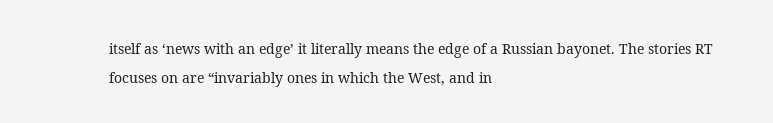itself as ‘news with an edge’ it literally means the edge of a Russian bayonet. The stories RT focuses on are “invariably ones in which the West, and in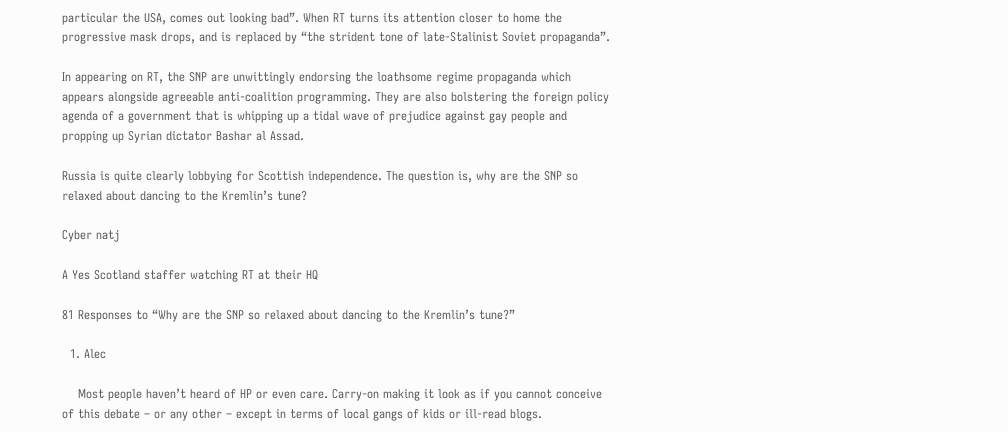particular the USA, comes out looking bad”. When RT turns its attention closer to home the progressive mask drops, and is replaced by “the strident tone of late-Stalinist Soviet propaganda”.

In appearing on RT, the SNP are unwittingly endorsing the loathsome regime propaganda which appears alongside agreeable anti-coalition programming. They are also bolstering the foreign policy agenda of a government that is whipping up a tidal wave of prejudice against gay people and propping up Syrian dictator Bashar al Assad.

Russia is quite clearly lobbying for Scottish independence. The question is, why are the SNP so relaxed about dancing to the Kremlin’s tune?

Cyber natj

A Yes Scotland staffer watching RT at their HQ

81 Responses to “Why are the SNP so relaxed about dancing to the Kremlin’s tune?”

  1. Alec

    Most people haven’t heard of HP or even care. Carry-on making it look as if you cannot conceive of this debate – or any other – except in terms of local gangs of kids or ill-read blogs.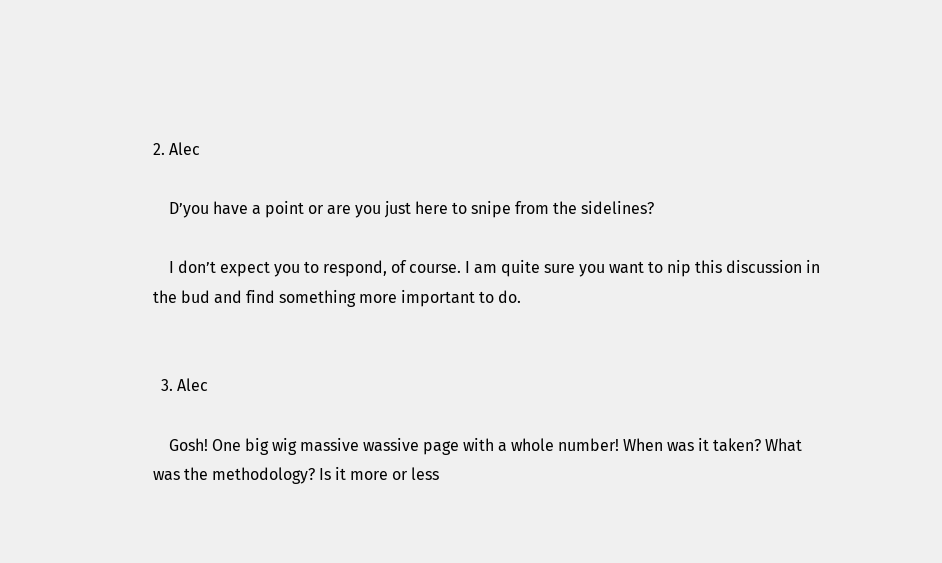2. Alec

    D’you have a point or are you just here to snipe from the sidelines?

    I don’t expect you to respond, of course. I am quite sure you want to nip this discussion in the bud and find something more important to do.


  3. Alec

    Gosh! One big wig massive wassive page with a whole number! When was it taken? What was the methodology? Is it more or less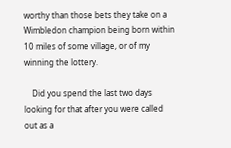worthy than those bets they take on a Wimbledon champion being born within 10 miles of some village, or of my winning the lottery.

    Did you spend the last two days looking for that after you were called out as a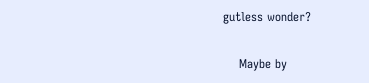gutless wonder?

    Maybe by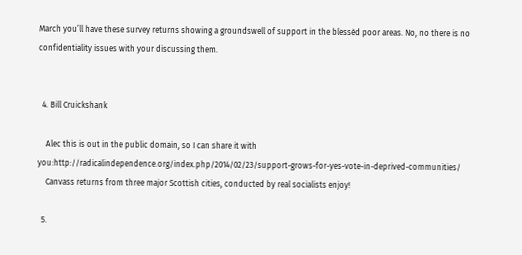March you’ll have these survey returns showing a groundswell of support in the blessèd poor areas. No, no there is no confidentiality issues with your discussing them.


  4. Bill Cruickshank

    Alec this is out in the public domain, so I can share it with you:http://radicalindependence.org/index.php/2014/02/23/support-grows-for-yes-vote-in-deprived-communities/
    Canvass returns from three major Scottish cities, conducted by real socialists enjoy!

  5.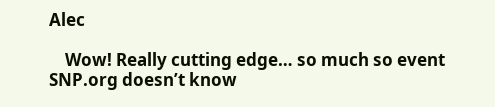Alec

    Wow! Really cutting edge… so much so event SNP.org doesn’t know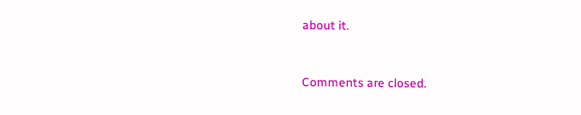about it.


Comments are closed.